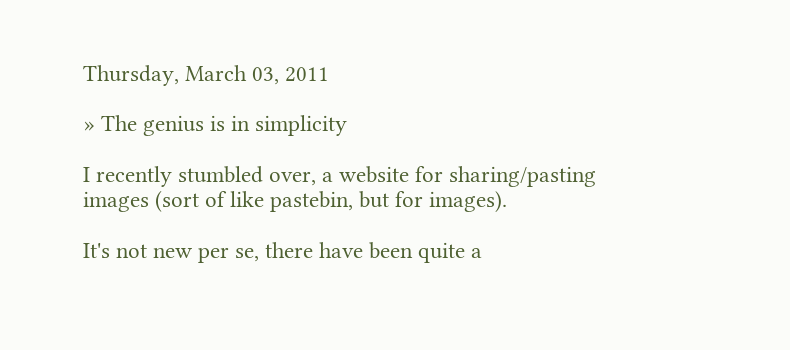Thursday, March 03, 2011

» The genius is in simplicity

I recently stumbled over, a website for sharing/pasting images (sort of like pastebin, but for images).

It's not new per se, there have been quite a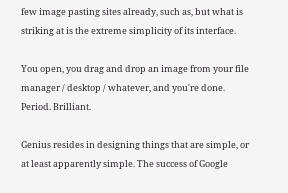few image pasting sites already, such as, but what is striking at is the extreme simplicity of its interface.

You open, you drag and drop an image from your file manager / desktop / whatever, and you're done. Period. Brilliant.

Genius resides in designing things that are simple, or at least apparently simple. The success of Google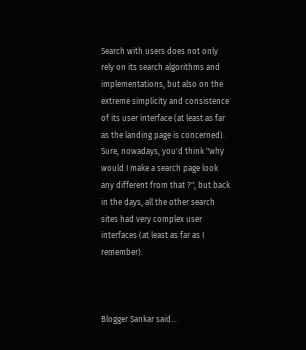Search with users does not only rely on its search algorithms and implementations, but also on the extreme simplicity and consistence of its user interface (at least as far as the landing page is concerned). Sure, nowadays, you'd think "why would I make a search page look any different from that ?", but back in the days, all the other search sites had very complex user interfaces (at least as far as I remember).



Blogger Sankar said...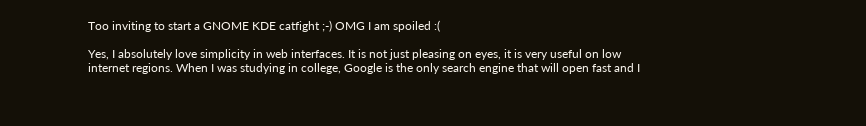Too inviting to start a GNOME KDE catfight ;-) OMG I am spoiled :(

Yes, I absolutely love simplicity in web interfaces. It is not just pleasing on eyes, it is very useful on low internet regions. When I was studying in college, Google is the only search engine that will open fast and I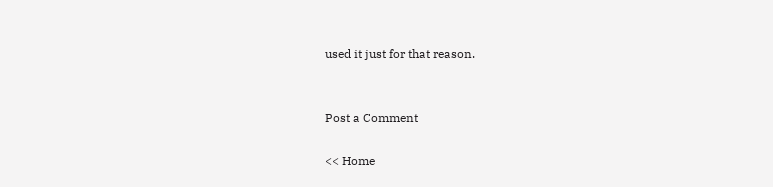used it just for that reason.


Post a Comment

<< Home